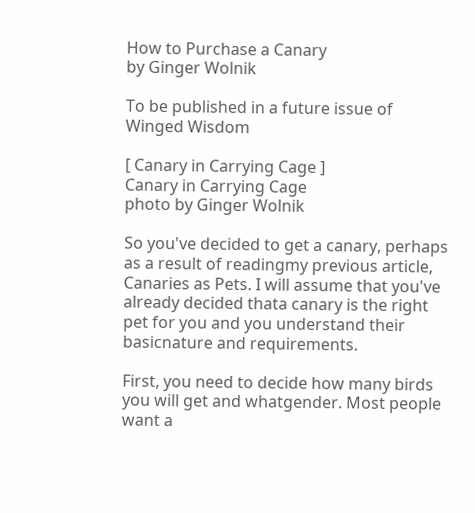How to Purchase a Canary
by Ginger Wolnik

To be published in a future issue of Winged Wisdom

[ Canary in Carrying Cage ]
Canary in Carrying Cage
photo by Ginger Wolnik

So you've decided to get a canary, perhaps as a result of readingmy previous article, Canaries as Pets. I will assume that you've already decided thata canary is the right pet for you and you understand their basicnature and requirements.

First, you need to decide how many birds you will get and whatgender. Most people want a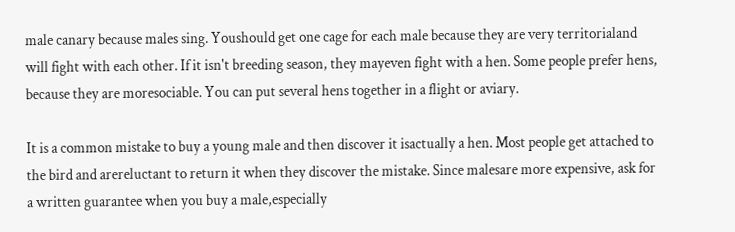male canary because males sing. Youshould get one cage for each male because they are very territorialand will fight with each other. If it isn't breeding season, they mayeven fight with a hen. Some people prefer hens, because they are moresociable. You can put several hens together in a flight or aviary.

It is a common mistake to buy a young male and then discover it isactually a hen. Most people get attached to the bird and arereluctant to return it when they discover the mistake. Since malesare more expensive, ask for a written guarantee when you buy a male,especially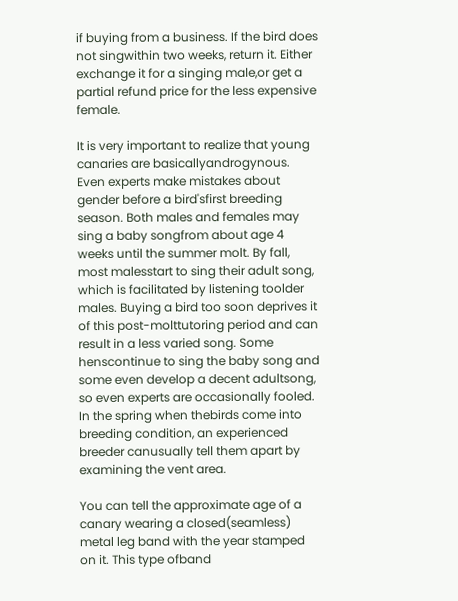if buying from a business. If the bird does not singwithin two weeks, return it. Either exchange it for a singing male,or get a partial refund price for the less expensive female.

It is very important to realize that young canaries are basicallyandrogynous. Even experts make mistakes about gender before a bird'sfirst breeding season. Both males and females may sing a baby songfrom about age 4 weeks until the summer molt. By fall, most malesstart to sing their adult song, which is facilitated by listening toolder males. Buying a bird too soon deprives it of this post-molttutoring period and can result in a less varied song. Some henscontinue to sing the baby song and some even develop a decent adultsong, so even experts are occasionally fooled. In the spring when thebirds come into breeding condition, an experienced breeder canusually tell them apart by examining the vent area.

You can tell the approximate age of a canary wearing a closed(seamless) metal leg band with the year stamped on it. This type ofband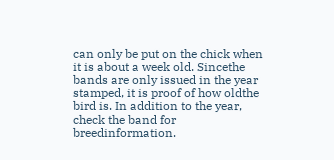can only be put on the chick when it is about a week old. Sincethe bands are only issued in the year stamped, it is proof of how oldthe bird is. In addition to the year, check the band for breedinformation.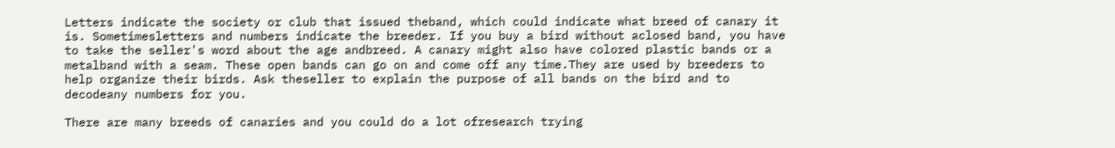Letters indicate the society or club that issued theband, which could indicate what breed of canary it is. Sometimesletters and numbers indicate the breeder. If you buy a bird without aclosed band, you have to take the seller's word about the age andbreed. A canary might also have colored plastic bands or a metalband with a seam. These open bands can go on and come off any time.They are used by breeders to help organize their birds. Ask theseller to explain the purpose of all bands on the bird and to decodeany numbers for you.

There are many breeds of canaries and you could do a lot ofresearch trying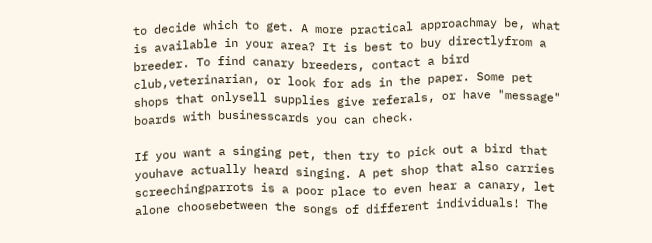to decide which to get. A more practical approachmay be, what is available in your area? It is best to buy directlyfrom a breeder. To find canary breeders, contact a bird club,veterinarian, or look for ads in the paper. Some pet shops that onlysell supplies give referals, or have "message" boards with businesscards you can check.

If you want a singing pet, then try to pick out a bird that youhave actually heard singing. A pet shop that also carries screechingparrots is a poor place to even hear a canary, let alone choosebetween the songs of different individuals! The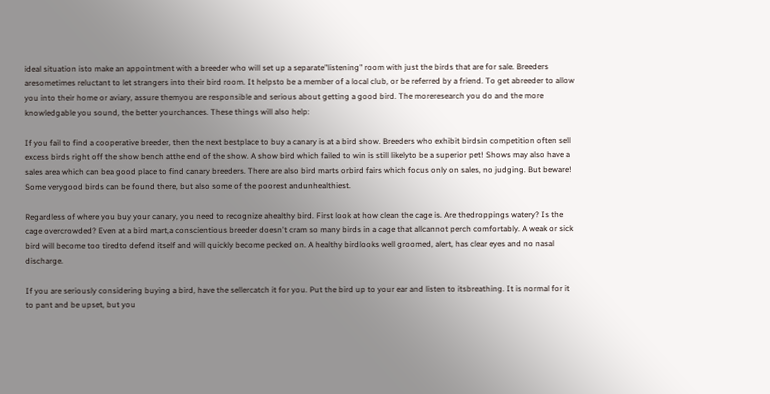ideal situation isto make an appointment with a breeder who will set up a separate"listening" room with just the birds that are for sale. Breeders aresometimes reluctant to let strangers into their bird room. It helpsto be a member of a local club, or be referred by a friend. To get abreeder to allow you into their home or aviary, assure themyou are responsible and serious about getting a good bird. The moreresearch you do and the more knowledgable you sound, the better yourchances. These things will also help:

If you fail to find a cooperative breeder, then the next bestplace to buy a canary is at a bird show. Breeders who exhibit birdsin competition often sell excess birds right off the show bench atthe end of the show. A show bird which failed to win is still likelyto be a superior pet! Shows may also have a sales area which can bea good place to find canary breeders. There are also bird marts orbird fairs which focus only on sales, no judging. But beware! Some verygood birds can be found there, but also some of the poorest andunhealthiest.

Regardless of where you buy your canary, you need to recognize ahealthy bird. First look at how clean the cage is. Are thedroppings watery? Is the cage overcrowded? Even at a bird mart,a conscientious breeder doesn't cram so many birds in a cage that allcannot perch comfortably. A weak or sick bird will become too tiredto defend itself and will quickly become pecked on. A healthy birdlooks well groomed, alert, has clear eyes and no nasal discharge.

If you are seriously considering buying a bird, have the sellercatch it for you. Put the bird up to your ear and listen to itsbreathing. It is normal for it to pant and be upset, but you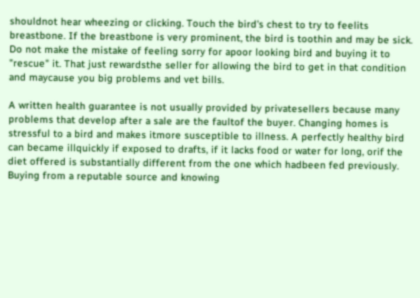shouldnot hear wheezing or clicking. Touch the bird's chest to try to feelits breastbone. If the breastbone is very prominent, the bird is toothin and may be sick. Do not make the mistake of feeling sorry for apoor looking bird and buying it to "rescue" it. That just rewardsthe seller for allowing the bird to get in that condition and maycause you big problems and vet bills.

A written health guarantee is not usually provided by privatesellers because many problems that develop after a sale are the faultof the buyer. Changing homes is stressful to a bird and makes itmore susceptible to illness. A perfectly healthy bird can became illquickly if exposed to drafts, if it lacks food or water for long, orif the diet offered is substantially different from the one which hadbeen fed previously. Buying from a reputable source and knowing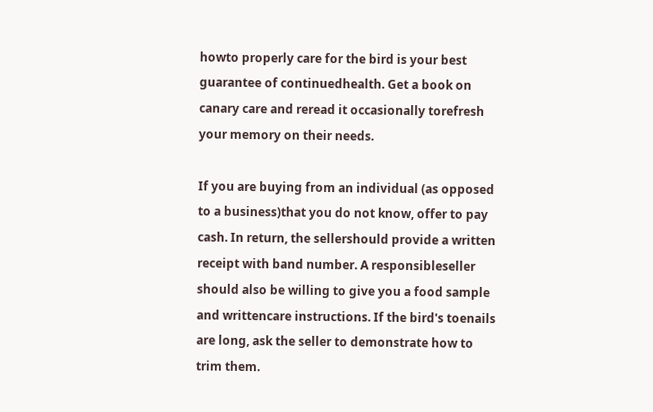howto properly care for the bird is your best guarantee of continuedhealth. Get a book on canary care and reread it occasionally torefresh your memory on their needs.

If you are buying from an individual (as opposed to a business)that you do not know, offer to pay cash. In return, the sellershould provide a written receipt with band number. A responsibleseller should also be willing to give you a food sample and writtencare instructions. If the bird's toenails are long, ask the seller to demonstrate how to trim them.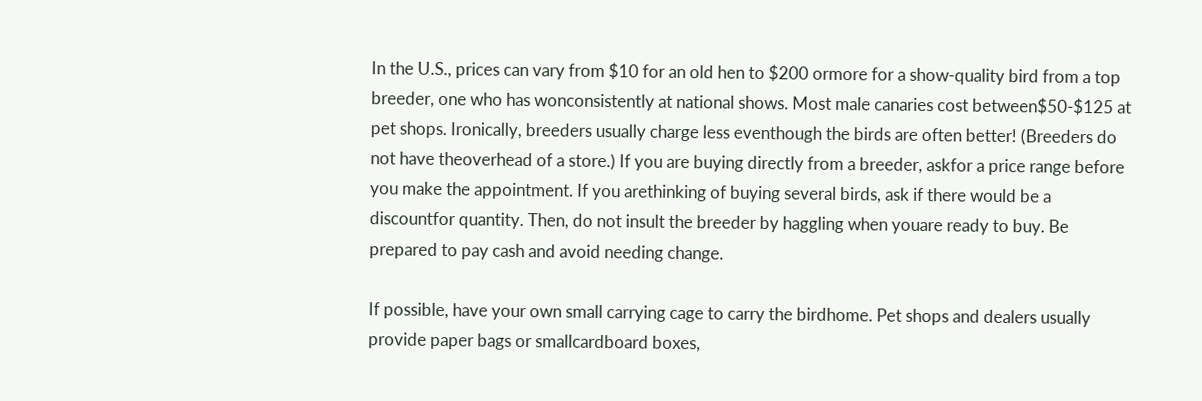In the U.S., prices can vary from $10 for an old hen to $200 ormore for a show-quality bird from a top breeder, one who has wonconsistently at national shows. Most male canaries cost between$50-$125 at pet shops. Ironically, breeders usually charge less eventhough the birds are often better! (Breeders do not have theoverhead of a store.) If you are buying directly from a breeder, askfor a price range before you make the appointment. If you arethinking of buying several birds, ask if there would be a discountfor quantity. Then, do not insult the breeder by haggling when youare ready to buy. Be prepared to pay cash and avoid needing change.

If possible, have your own small carrying cage to carry the birdhome. Pet shops and dealers usually provide paper bags or smallcardboard boxes,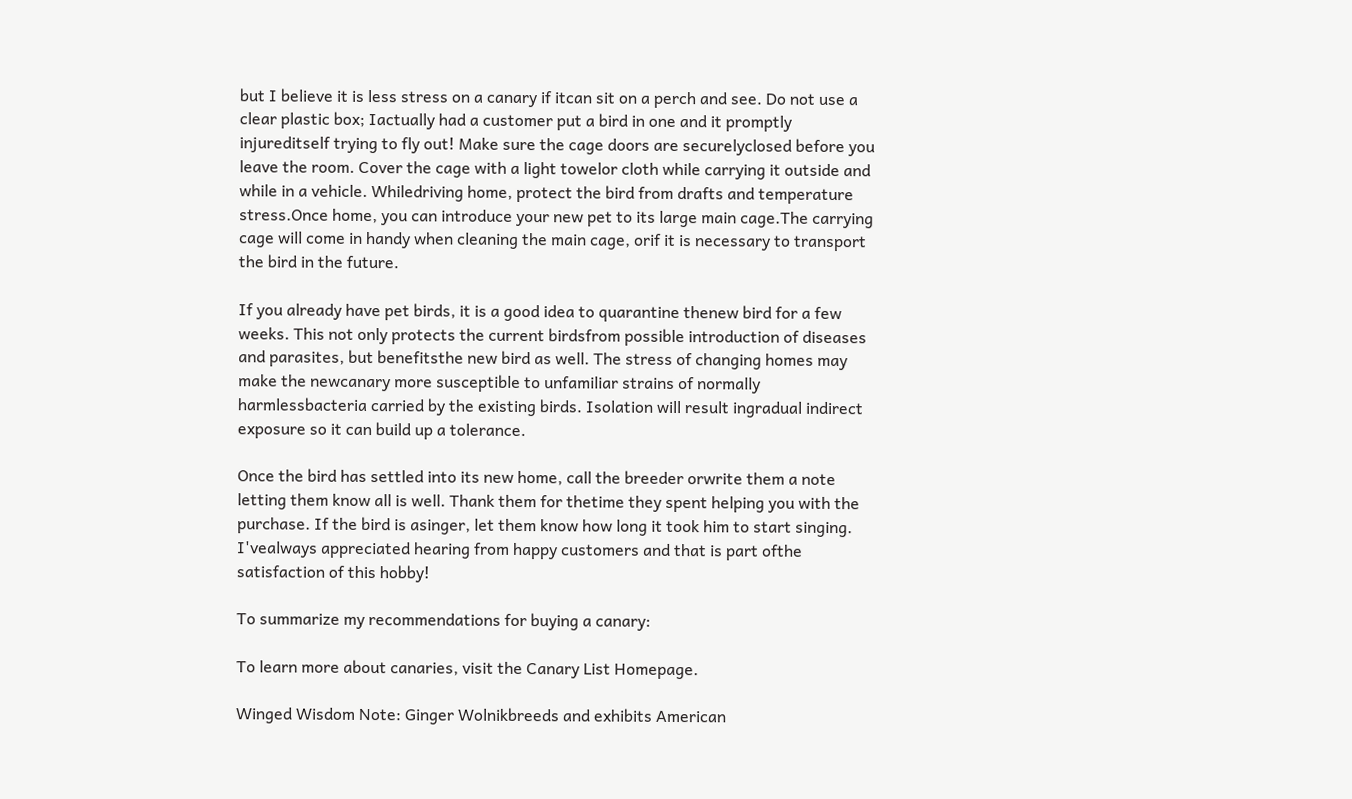but I believe it is less stress on a canary if itcan sit on a perch and see. Do not use a clear plastic box; Iactually had a customer put a bird in one and it promptly injureditself trying to fly out! Make sure the cage doors are securelyclosed before you leave the room. Cover the cage with a light towelor cloth while carrying it outside and while in a vehicle. Whiledriving home, protect the bird from drafts and temperature stress.Once home, you can introduce your new pet to its large main cage.The carrying cage will come in handy when cleaning the main cage, orif it is necessary to transport the bird in the future.

If you already have pet birds, it is a good idea to quarantine thenew bird for a few weeks. This not only protects the current birdsfrom possible introduction of diseases and parasites, but benefitsthe new bird as well. The stress of changing homes may make the newcanary more susceptible to unfamiliar strains of normally harmlessbacteria carried by the existing birds. Isolation will result ingradual indirect exposure so it can build up a tolerance.

Once the bird has settled into its new home, call the breeder orwrite them a note letting them know all is well. Thank them for thetime they spent helping you with the purchase. If the bird is asinger, let them know how long it took him to start singing. I'vealways appreciated hearing from happy customers and that is part ofthe satisfaction of this hobby!

To summarize my recommendations for buying a canary:

To learn more about canaries, visit the Canary List Homepage.

Winged Wisdom Note: Ginger Wolnikbreeds and exhibits American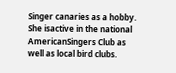Singer canaries as a hobby. She isactive in the national AmericanSingers Club as well as local bird clubs.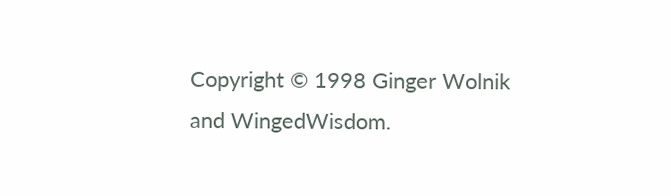Copyright © 1998 Ginger Wolnik and WingedWisdom.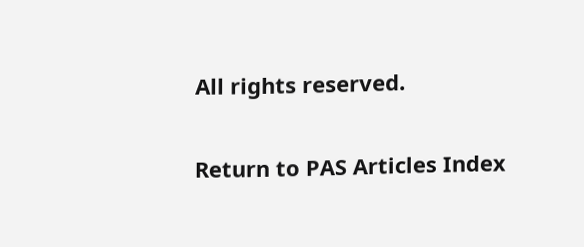All rights reserved.

Return to PAS Articles Index